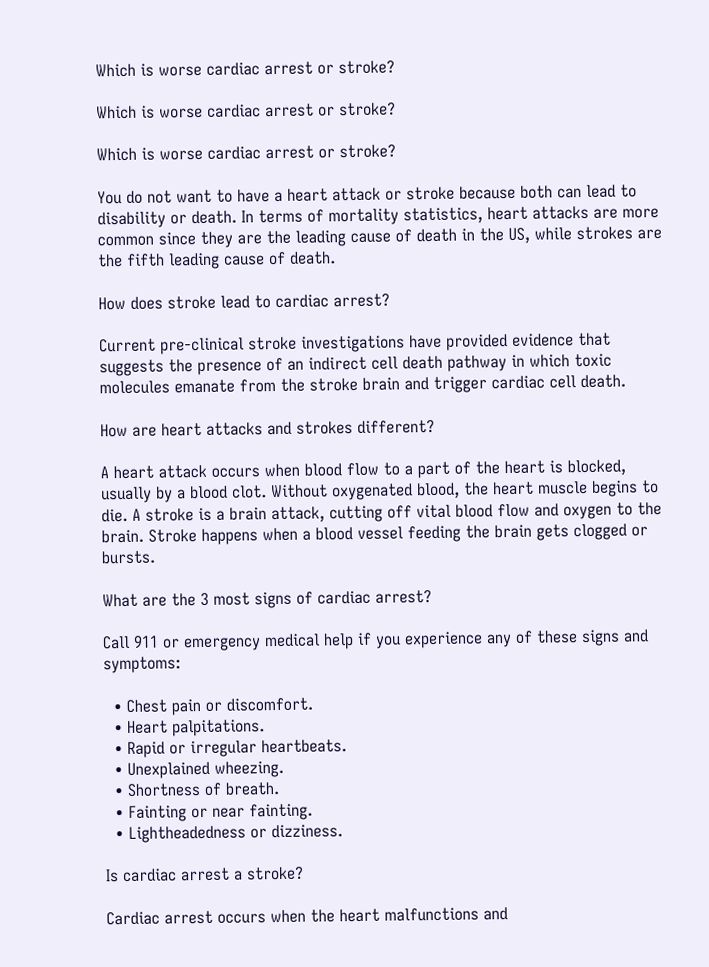Which is worse cardiac arrest or stroke?

Which is worse cardiac arrest or stroke?

Which is worse cardiac arrest or stroke?

You do not want to have a heart attack or stroke because both can lead to disability or death. In terms of mortality statistics, heart attacks are more common since they are the leading cause of death in the US, while strokes are the fifth leading cause of death.

How does stroke lead to cardiac arrest?

Current pre-clinical stroke investigations have provided evidence that suggests the presence of an indirect cell death pathway in which toxic molecules emanate from the stroke brain and trigger cardiac cell death.

How are heart attacks and strokes different?

A heart attack occurs when blood flow to a part of the heart is blocked, usually by a blood clot. Without oxygenated blood, the heart muscle begins to die. A stroke is a brain attack, cutting off vital blood flow and oxygen to the brain. Stroke happens when a blood vessel feeding the brain gets clogged or bursts.

What are the 3 most signs of cardiac arrest?

Call 911 or emergency medical help if you experience any of these signs and symptoms:

  • Chest pain or discomfort.
  • Heart palpitations.
  • Rapid or irregular heartbeats.
  • Unexplained wheezing.
  • Shortness of breath.
  • Fainting or near fainting.
  • Lightheadedness or dizziness.

Is cardiac arrest a stroke?

Cardiac arrest occurs when the heart malfunctions and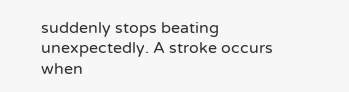suddenly stops beating unexpectedly. A stroke occurs when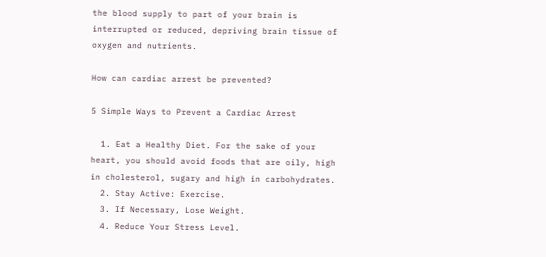the blood supply to part of your brain is interrupted or reduced, depriving brain tissue of oxygen and nutrients.

How can cardiac arrest be prevented?

5 Simple Ways to Prevent a Cardiac Arrest

  1. Eat a Healthy Diet. For the sake of your heart, you should avoid foods that are oily, high in cholesterol, sugary and high in carbohydrates.
  2. Stay Active: Exercise.
  3. If Necessary, Lose Weight.
  4. Reduce Your Stress Level.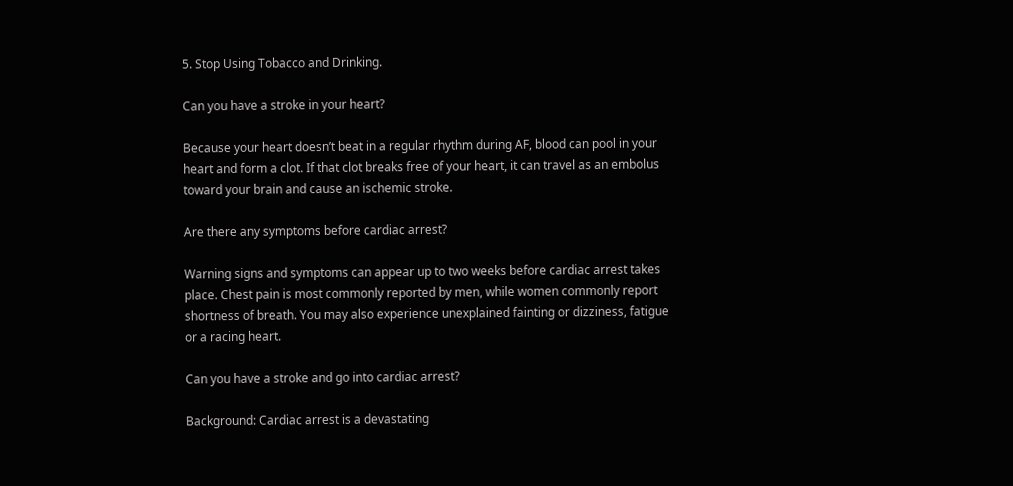5. Stop Using Tobacco and Drinking.

Can you have a stroke in your heart?

Because your heart doesn’t beat in a regular rhythm during AF, blood can pool in your heart and form a clot. If that clot breaks free of your heart, it can travel as an embolus toward your brain and cause an ischemic stroke.

Are there any symptoms before cardiac arrest?

Warning signs and symptoms can appear up to two weeks before cardiac arrest takes place. Chest pain is most commonly reported by men, while women commonly report shortness of breath. You may also experience unexplained fainting or dizziness, fatigue or a racing heart.

Can you have a stroke and go into cardiac arrest?

Background: Cardiac arrest is a devastating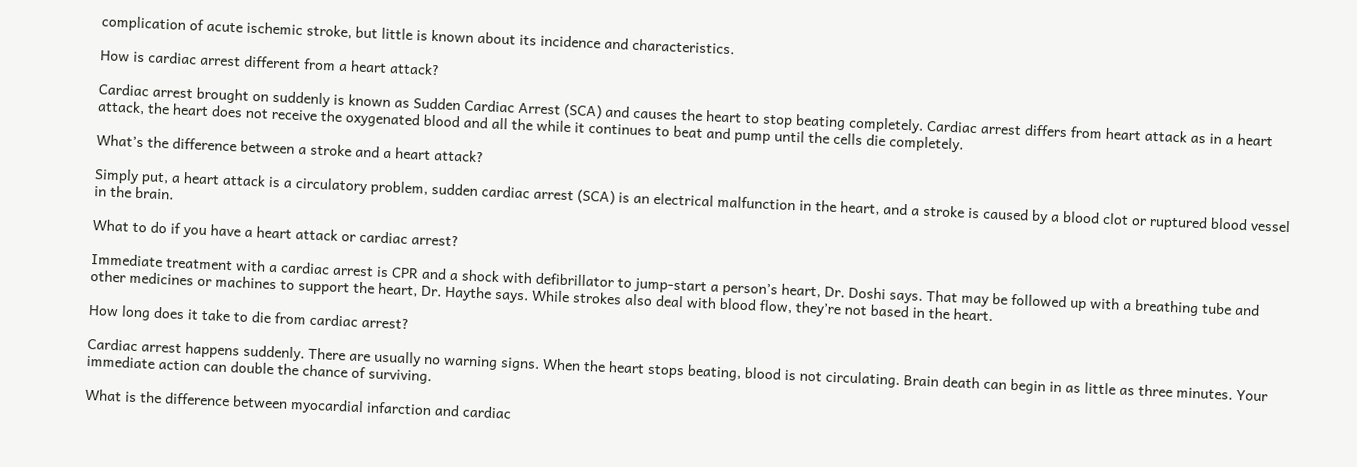complication of acute ischemic stroke, but little is known about its incidence and characteristics.

How is cardiac arrest different from a heart attack?

Cardiac arrest brought on suddenly is known as Sudden Cardiac Arrest (SCA) and causes the heart to stop beating completely. Cardiac arrest differs from heart attack as in a heart attack, the heart does not receive the oxygenated blood and all the while it continues to beat and pump until the cells die completely.

What’s the difference between a stroke and a heart attack?

Simply put, a heart attack is a circulatory problem, sudden cardiac arrest (SCA) is an electrical malfunction in the heart, and a stroke is caused by a blood clot or ruptured blood vessel in the brain.

What to do if you have a heart attack or cardiac arrest?

Immediate treatment with a cardiac arrest is CPR and a shock with defibrillator to jump-start a person’s heart, Dr. Doshi says. That may be followed up with a breathing tube and other medicines or machines to support the heart, Dr. Haythe says. While strokes also deal with blood flow, they’re not based in the heart.

How long does it take to die from cardiac arrest?

Cardiac arrest happens suddenly. There are usually no warning signs. When the heart stops beating, blood is not circulating. Brain death can begin in as little as three minutes. Your immediate action can double the chance of surviving.

What is the difference between myocardial infarction and cardiac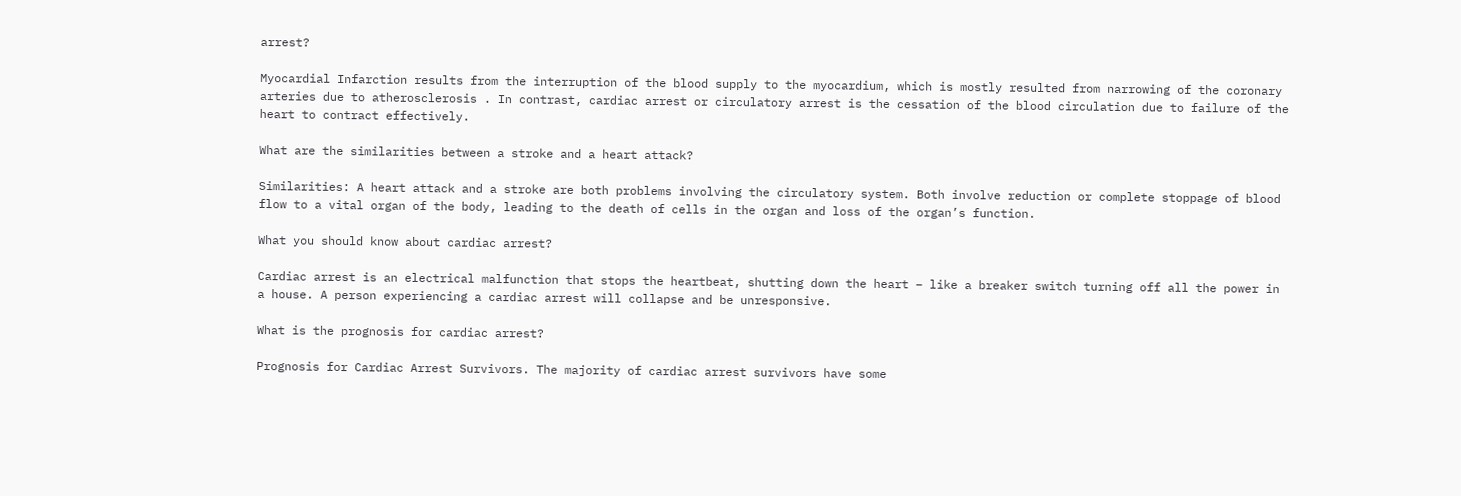arrest?

Myocardial Infarction results from the interruption of the blood supply to the myocardium, which is mostly resulted from narrowing of the coronary arteries due to atherosclerosis . In contrast, cardiac arrest or circulatory arrest is the cessation of the blood circulation due to failure of the heart to contract effectively.

What are the similarities between a stroke and a heart attack?

Similarities: A heart attack and a stroke are both problems involving the circulatory system. Both involve reduction or complete stoppage of blood flow to a vital organ of the body, leading to the death of cells in the organ and loss of the organ’s function.

What you should know about cardiac arrest?

Cardiac arrest is an electrical malfunction that stops the heartbeat, shutting down the heart – like a breaker switch turning off all the power in a house. A person experiencing a cardiac arrest will collapse and be unresponsive.

What is the prognosis for cardiac arrest?

Prognosis for Cardiac Arrest Survivors. The majority of cardiac arrest survivors have some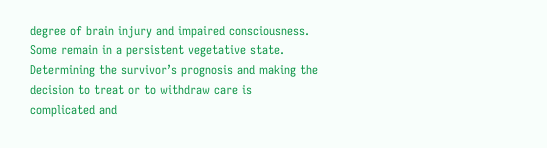degree of brain injury and impaired consciousness. Some remain in a persistent vegetative state. Determining the survivor’s prognosis and making the decision to treat or to withdraw care is complicated and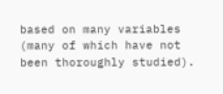based on many variables (many of which have not been thoroughly studied).